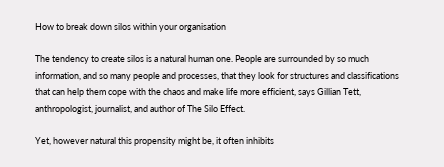How to break down silos within your organisation

The tendency to create silos is a natural human one. People are surrounded by so much information, and so many people and processes, that they look for structures and classifications that can help them cope with the chaos and make life more efficient, says Gillian Tett, anthropologist, journalist, and author of The Silo Effect.

Yet, however natural this propensity might be, it often inhibits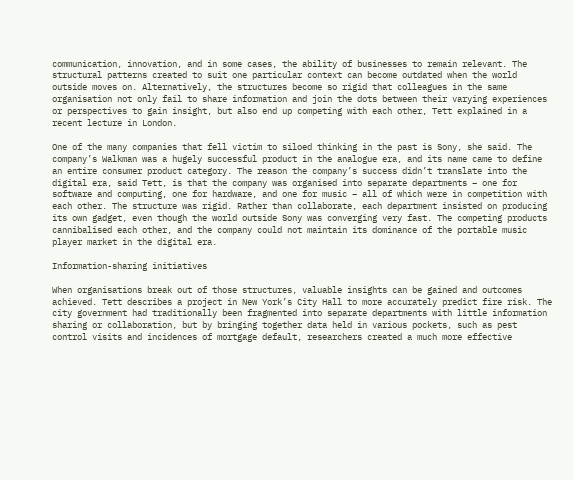communication, innovation, and in some cases, the ability of businesses to remain relevant. The structural patterns created to suit one particular context can become outdated when the world outside moves on. Alternatively, the structures become so rigid that colleagues in the same organisation not only fail to share information and join the dots between their varying experiences or perspectives to gain insight, but also end up competing with each other, Tett explained in a recent lecture in London.

One of the many companies that fell victim to siloed thinking in the past is Sony, she said. The company’s Walkman was a hugely successful product in the analogue era, and its name came to define an entire consumer product category. The reason the company’s success didn’t translate into the digital era, said Tett, is that the company was organised into separate departments – one for software and computing, one for hardware, and one for music – all of which were in competition with each other. The structure was rigid. Rather than collaborate, each department insisted on producing its own gadget, even though the world outside Sony was converging very fast. The competing products cannibalised each other, and the company could not maintain its dominance of the portable music player market in the digital era.

Information-sharing initiatives

When organisations break out of those structures, valuable insights can be gained and outcomes achieved. Tett describes a project in New York’s City Hall to more accurately predict fire risk. The city government had traditionally been fragmented into separate departments with little information sharing or collaboration, but by bringing together data held in various pockets, such as pest control visits and incidences of mortgage default, researchers created a much more effective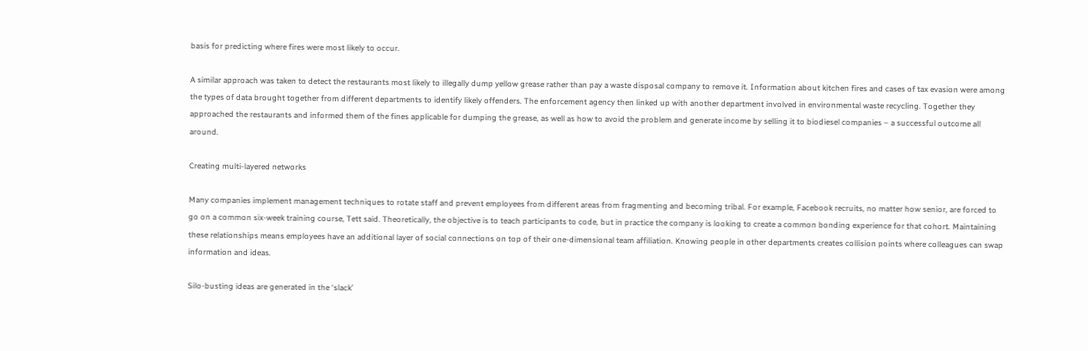basis for predicting where fires were most likely to occur.

A similar approach was taken to detect the restaurants most likely to illegally dump yellow grease rather than pay a waste disposal company to remove it. Information about kitchen fires and cases of tax evasion were among the types of data brought together from different departments to identify likely offenders. The enforcement agency then linked up with another department involved in environmental waste recycling. Together they approached the restaurants and informed them of the fines applicable for dumping the grease, as well as how to avoid the problem and generate income by selling it to biodiesel companies – a successful outcome all around.

Creating multi-layered networks

Many companies implement management techniques to rotate staff and prevent employees from different areas from fragmenting and becoming tribal. For example, Facebook recruits, no matter how senior, are forced to go on a common six-week training course, Tett said. Theoretically, the objective is to teach participants to code, but in practice the company is looking to create a common bonding experience for that cohort. Maintaining these relationships means employees have an additional layer of social connections on top of their one-dimensional team affiliation. Knowing people in other departments creates collision points where colleagues can swap information and ideas.

Silo-busting ideas are generated in the ‘slack’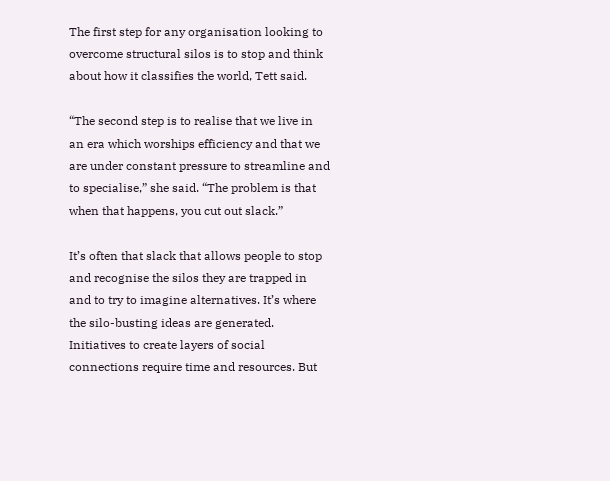The first step for any organisation looking to overcome structural silos is to stop and think about how it classifies the world, Tett said.

“The second step is to realise that we live in an era which worships efficiency and that we are under constant pressure to streamline and to specialise,” she said. “The problem is that when that happens, you cut out slack.”

It’s often that slack that allows people to stop and recognise the silos they are trapped in and to try to imagine alternatives. It’s where the silo-busting ideas are generated.
Initiatives to create layers of social connections require time and resources. But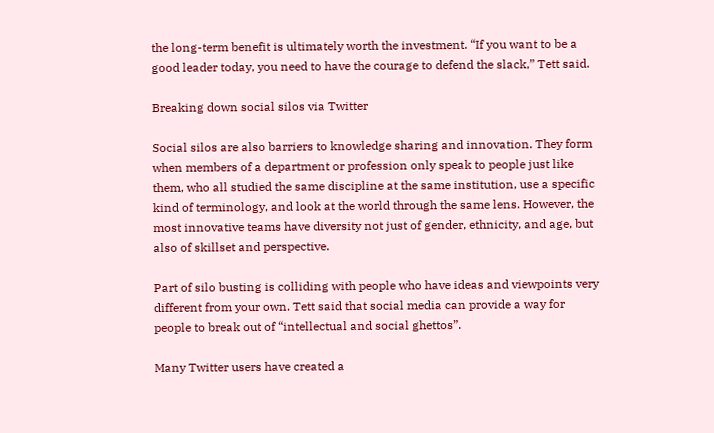the long-term benefit is ultimately worth the investment. “If you want to be a good leader today, you need to have the courage to defend the slack,” Tett said.

Breaking down social silos via Twitter

Social silos are also barriers to knowledge sharing and innovation. They form when members of a department or profession only speak to people just like them, who all studied the same discipline at the same institution, use a specific kind of terminology, and look at the world through the same lens. However, the most innovative teams have diversity not just of gender, ethnicity, and age, but also of skillset and perspective.

Part of silo busting is colliding with people who have ideas and viewpoints very different from your own. Tett said that social media can provide a way for people to break out of “intellectual and social ghettos”.

Many Twitter users have created a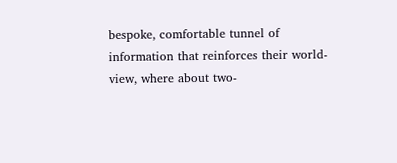bespoke, comfortable tunnel of information that reinforces their world-view, where about two-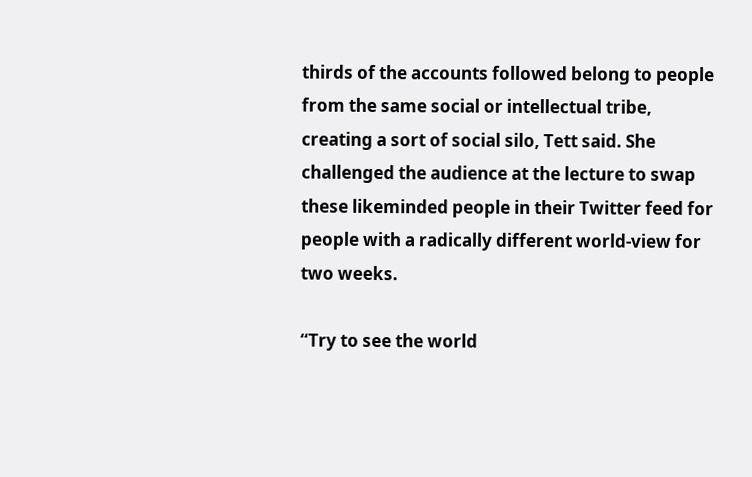thirds of the accounts followed belong to people from the same social or intellectual tribe, creating a sort of social silo, Tett said. She challenged the audience at the lecture to swap these likeminded people in their Twitter feed for people with a radically different world-view for two weeks.

“Try to see the world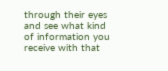through their eyes and see what kind of information you receive with that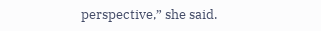perspective,” she said.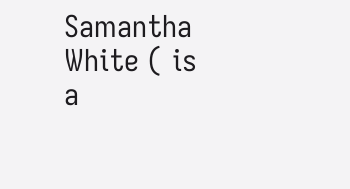Samantha White ( is a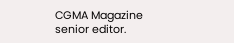CGMA Magazine senior editor.